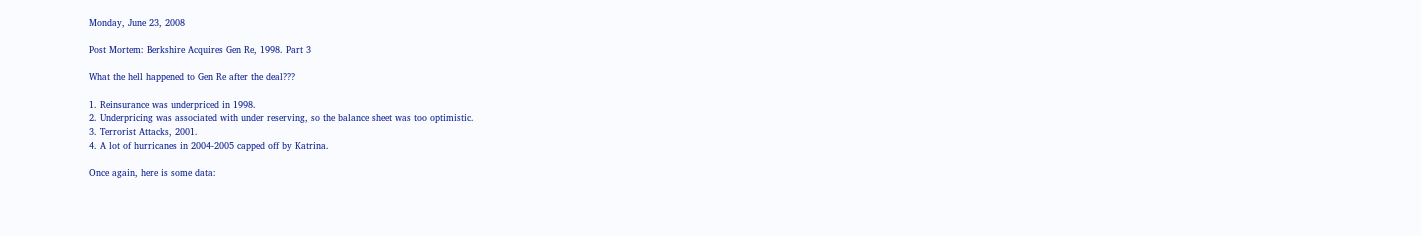Monday, June 23, 2008

Post Mortem: Berkshire Acquires Gen Re, 1998. Part 3

What the hell happened to Gen Re after the deal???

1. Reinsurance was underpriced in 1998.
2. Underpricing was associated with under reserving, so the balance sheet was too optimistic.
3. Terrorist Attacks, 2001.
4. A lot of hurricanes in 2004-2005 capped off by Katrina.

Once again, here is some data: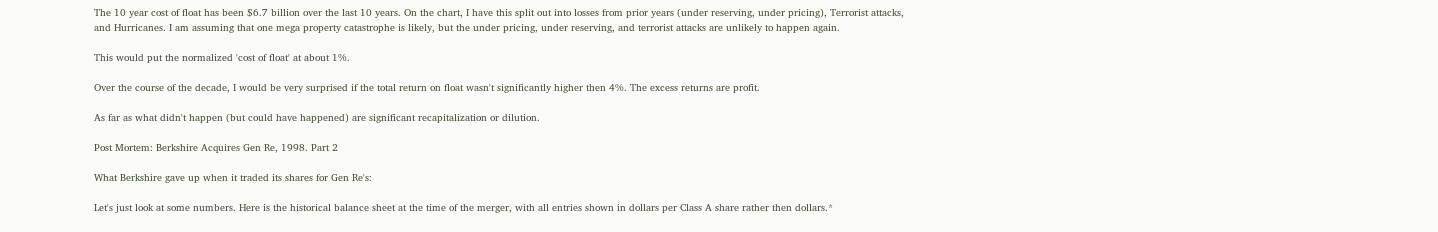The 10 year cost of float has been $6.7 billion over the last 10 years. On the chart, I have this split out into losses from prior years (under reserving, under pricing), Terrorist attacks, and Hurricanes. I am assuming that one mega property catastrophe is likely, but the under pricing, under reserving, and terrorist attacks are unlikely to happen again.

This would put the normalized 'cost of float' at about 1%.

Over the course of the decade, I would be very surprised if the total return on float wasn't significantly higher then 4%. The excess returns are profit.

As far as what didn't happen (but could have happened) are significant recapitalization or dilution.

Post Mortem: Berkshire Acquires Gen Re, 1998. Part 2

What Berkshire gave up when it traded its shares for Gen Re's:

Let's just look at some numbers. Here is the historical balance sheet at the time of the merger, with all entries shown in dollars per Class A share rather then dollars.*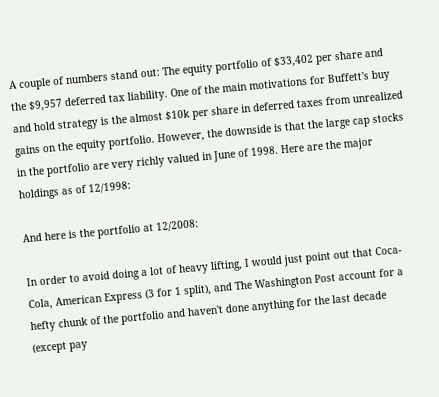A couple of numbers stand out: The equity portfolio of $33,402 per share and the $9,957 deferred tax liability. One of the main motivations for Buffett's buy and hold strategy is the almost $10k per share in deferred taxes from unrealized gains on the equity portfolio. However, the downside is that the large cap stocks in the portfolio are very richly valued in June of 1998. Here are the major holdings as of 12/1998:

And here is the portfolio at 12/2008:

In order to avoid doing a lot of heavy lifting, I would just point out that Coca-Cola, American Express (3 for 1 split), and The Washington Post account for a hefty chunk of the portfolio and haven't done anything for the last decade (except pay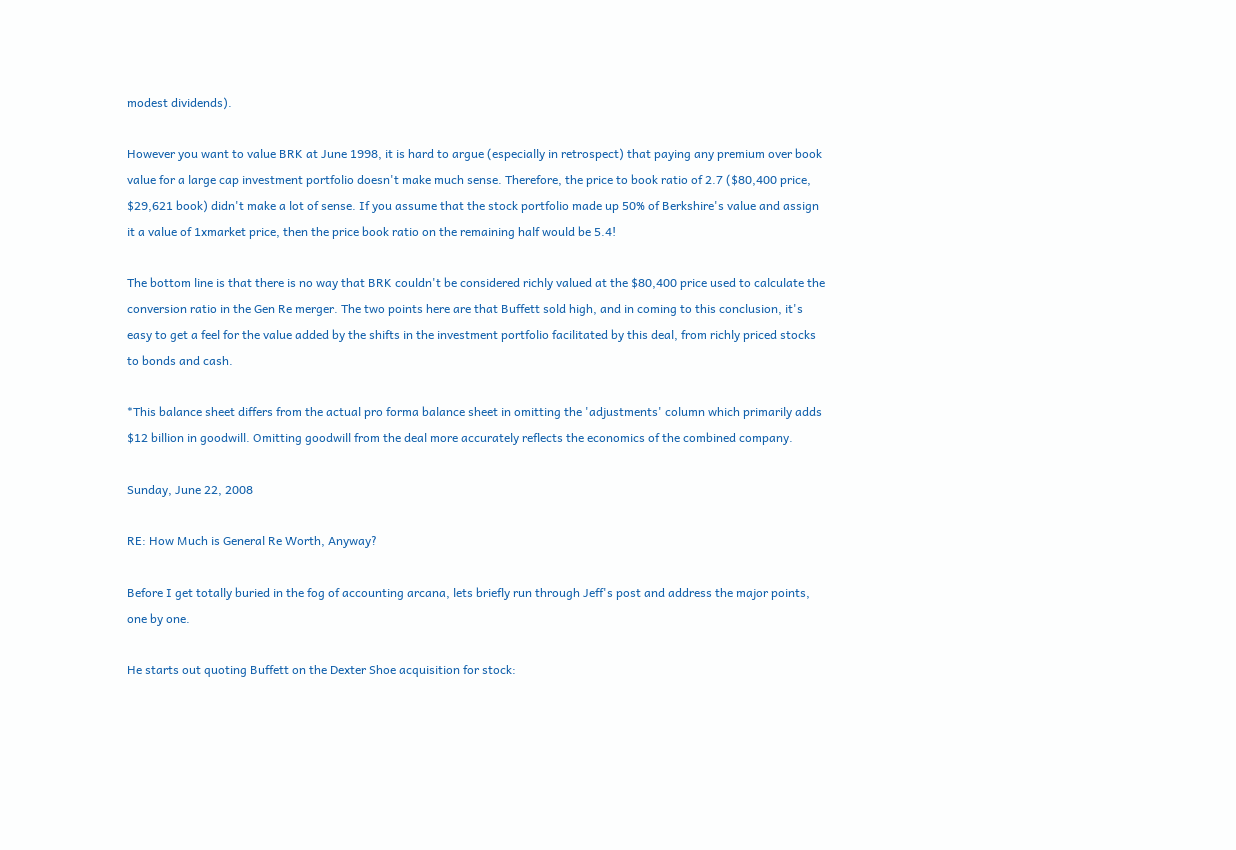modest dividends).

However you want to value BRK at June 1998, it is hard to argue (especially in retrospect) that paying any premium over book value for a large cap investment portfolio doesn't make much sense. Therefore, the price to book ratio of 2.7 ($80,400 price, $29,621 book) didn't make a lot of sense. If you assume that the stock portfolio made up 50% of Berkshire's value and assign it a value of 1xmarket price, then the price book ratio on the remaining half would be 5.4!

The bottom line is that there is no way that BRK couldn't be considered richly valued at the $80,400 price used to calculate the conversion ratio in the Gen Re merger. The two points here are that Buffett sold high, and in coming to this conclusion, it's easy to get a feel for the value added by the shifts in the investment portfolio facilitated by this deal, from richly priced stocks to bonds and cash.

*This balance sheet differs from the actual pro forma balance sheet in omitting the 'adjustments' column which primarily adds $12 billion in goodwill. Omitting goodwill from the deal more accurately reflects the economics of the combined company.

Sunday, June 22, 2008

RE: How Much is General Re Worth, Anyway?

Before I get totally buried in the fog of accounting arcana, lets briefly run through Jeff's post and address the major points, one by one.

He starts out quoting Buffett on the Dexter Shoe acquisition for stock: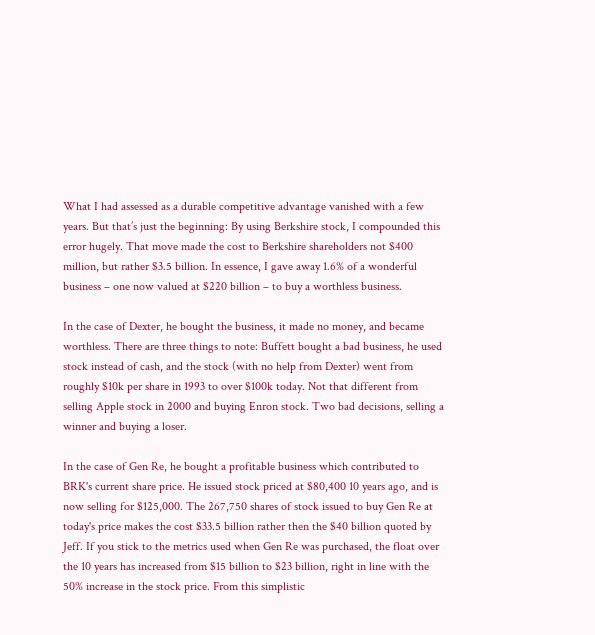What I had assessed as a durable competitive advantage vanished with a few years. But that’s just the beginning: By using Berkshire stock, I compounded this error hugely. That move made the cost to Berkshire shareholders not $400 million, but rather $3.5 billion. In essence, I gave away 1.6% of a wonderful business – one now valued at $220 billion – to buy a worthless business.

In the case of Dexter, he bought the business, it made no money, and became worthless. There are three things to note: Buffett bought a bad business, he used stock instead of cash, and the stock (with no help from Dexter) went from roughly $10k per share in 1993 to over $100k today. Not that different from selling Apple stock in 2000 and buying Enron stock. Two bad decisions, selling a winner and buying a loser.

In the case of Gen Re, he bought a profitable business which contributed to BRK's current share price. He issued stock priced at $80,400 10 years ago, and is now selling for $125,000. The 267,750 shares of stock issued to buy Gen Re at today's price makes the cost $33.5 billion rather then the $40 billion quoted by Jeff. If you stick to the metrics used when Gen Re was purchased, the float over the 10 years has increased from $15 billion to $23 billion, right in line with the 50% increase in the stock price. From this simplistic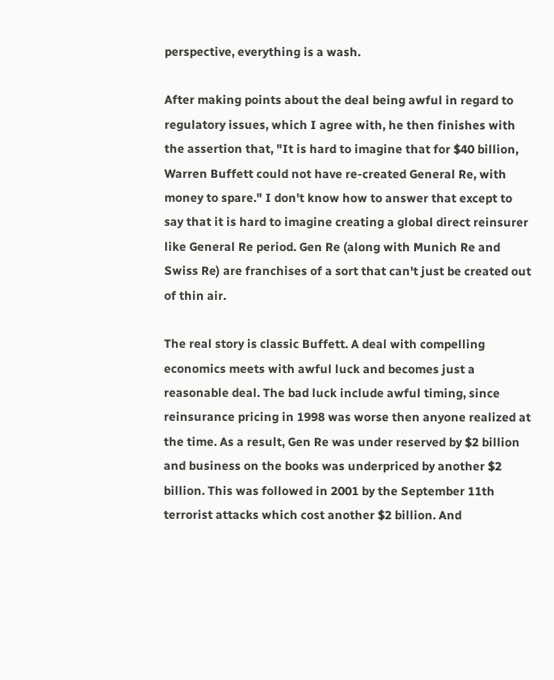perspective, everything is a wash.

After making points about the deal being awful in regard to regulatory issues, which I agree with, he then finishes with the assertion that, "It is hard to imagine that for $40 billion, Warren Buffett could not have re-created General Re, with money to spare." I don't know how to answer that except to say that it is hard to imagine creating a global direct reinsurer like General Re period. Gen Re (along with Munich Re and Swiss Re) are franchises of a sort that can't just be created out of thin air.

The real story is classic Buffett. A deal with compelling economics meets with awful luck and becomes just a reasonable deal. The bad luck include awful timing, since reinsurance pricing in 1998 was worse then anyone realized at the time. As a result, Gen Re was under reserved by $2 billion and business on the books was underpriced by another $2 billion. This was followed in 2001 by the September 11th terrorist attacks which cost another $2 billion. And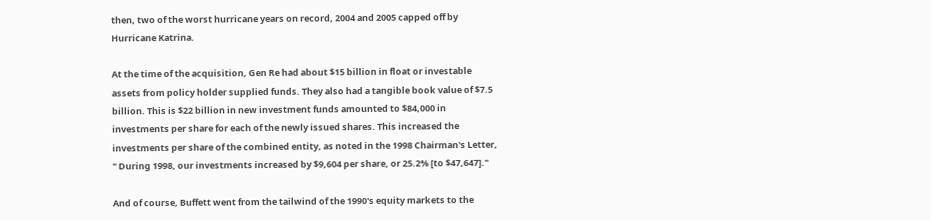then, two of the worst hurricane years on record, 2004 and 2005 capped off by Hurricane Katrina.

At the time of the acquisition, Gen Re had about $15 billion in float or investable assets from policy holder supplied funds. They also had a tangible book value of $7.5 billion. This is $22 billion in new investment funds amounted to $84,000 in investments per share for each of the newly issued shares. This increased the investments per share of the combined entity, as noted in the 1998 Chairman's Letter, " During 1998, our investments increased by $9,604 per share, or 25.2% [to $47,647]."

And of course, Buffett went from the tailwind of the 1990's equity markets to the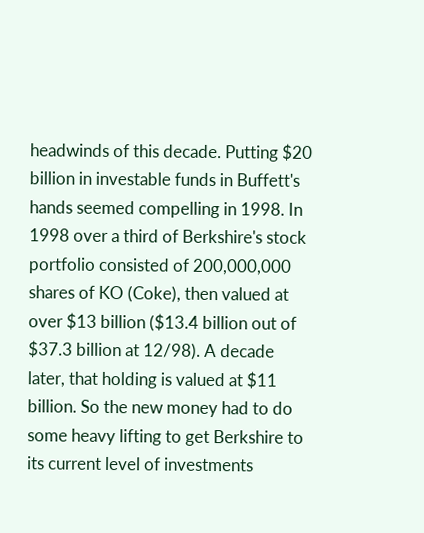headwinds of this decade. Putting $20 billion in investable funds in Buffett's hands seemed compelling in 1998. In 1998 over a third of Berkshire's stock portfolio consisted of 200,000,000 shares of KO (Coke), then valued at over $13 billion ($13.4 billion out of $37.3 billion at 12/98). A decade later, that holding is valued at $11 billion. So the new money had to do some heavy lifting to get Berkshire to its current level of investments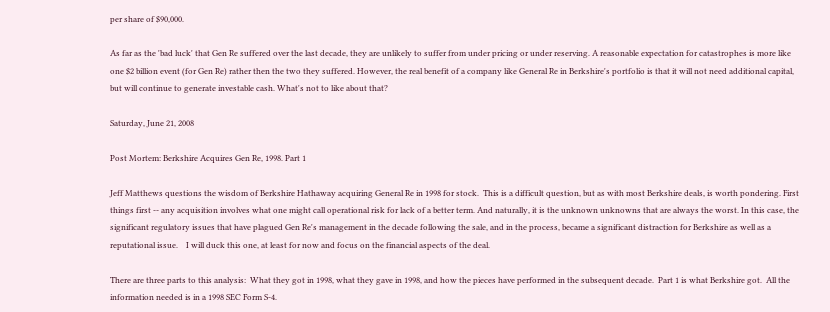per share of $90,000.

As far as the 'bad luck' that Gen Re suffered over the last decade, they are unlikely to suffer from under pricing or under reserving. A reasonable expectation for catastrophes is more like one $2 billion event (for Gen Re) rather then the two they suffered. However, the real benefit of a company like General Re in Berkshire's portfolio is that it will not need additional capital, but will continue to generate investable cash. What's not to like about that?

Saturday, June 21, 2008

Post Mortem: Berkshire Acquires Gen Re, 1998. Part 1

Jeff Matthews questions the wisdom of Berkshire Hathaway acquiring General Re in 1998 for stock.  This is a difficult question, but as with most Berkshire deals, is worth pondering. First things first -- any acquisition involves what one might call operational risk for lack of a better term. And naturally, it is the unknown unknowns that are always the worst. In this case, the significant regulatory issues that have plagued Gen Re's management in the decade following the sale, and in the process, became a significant distraction for Berkshire as well as a reputational issue.    I will duck this one, at least for now and focus on the financial aspects of the deal.

There are three parts to this analysis:  What they got in 1998, what they gave in 1998, and how the pieces have performed in the subsequent decade.  Part 1 is what Berkshire got.  All the information needed is in a 1998 SEC Form S-4.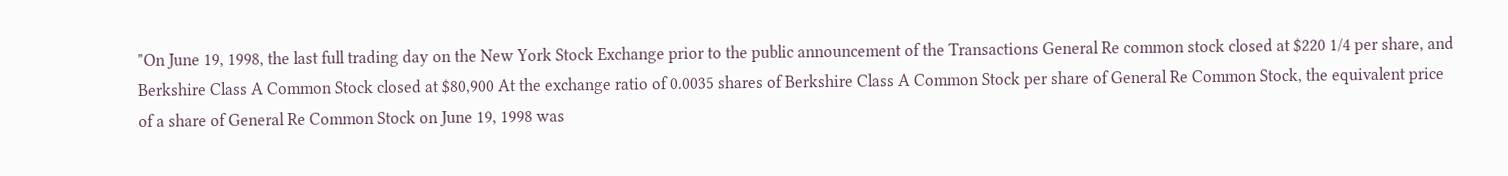"On June 19, 1998, the last full trading day on the New York Stock Exchange prior to the public announcement of the Transactions General Re common stock closed at $220 1/4 per share, and Berkshire Class A Common Stock closed at $80,900 At the exchange ratio of 0.0035 shares of Berkshire Class A Common Stock per share of General Re Common Stock, the equivalent price of a share of General Re Common Stock on June 19, 1998 was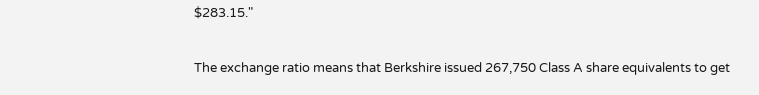$283.15."

The exchange ratio means that Berkshire issued 267,750 Class A share equivalents to get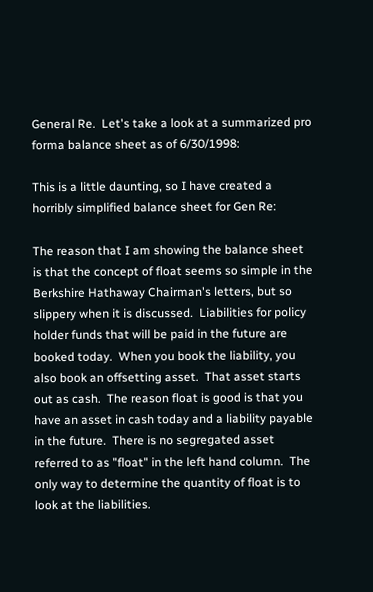General Re.  Let's take a look at a summarized pro forma balance sheet as of 6/30/1998:

This is a little daunting, so I have created a horribly simplified balance sheet for Gen Re:

The reason that I am showing the balance sheet is that the concept of float seems so simple in the Berkshire Hathaway Chairman's letters, but so slippery when it is discussed.  Liabilities for policy holder funds that will be paid in the future are booked today.  When you book the liability, you also book an offsetting asset.  That asset starts out as cash.  The reason float is good is that you have an asset in cash today and a liability payable in the future.  There is no segregated asset referred to as "float" in the left hand column.  The only way to determine the quantity of float is to look at the liabilities.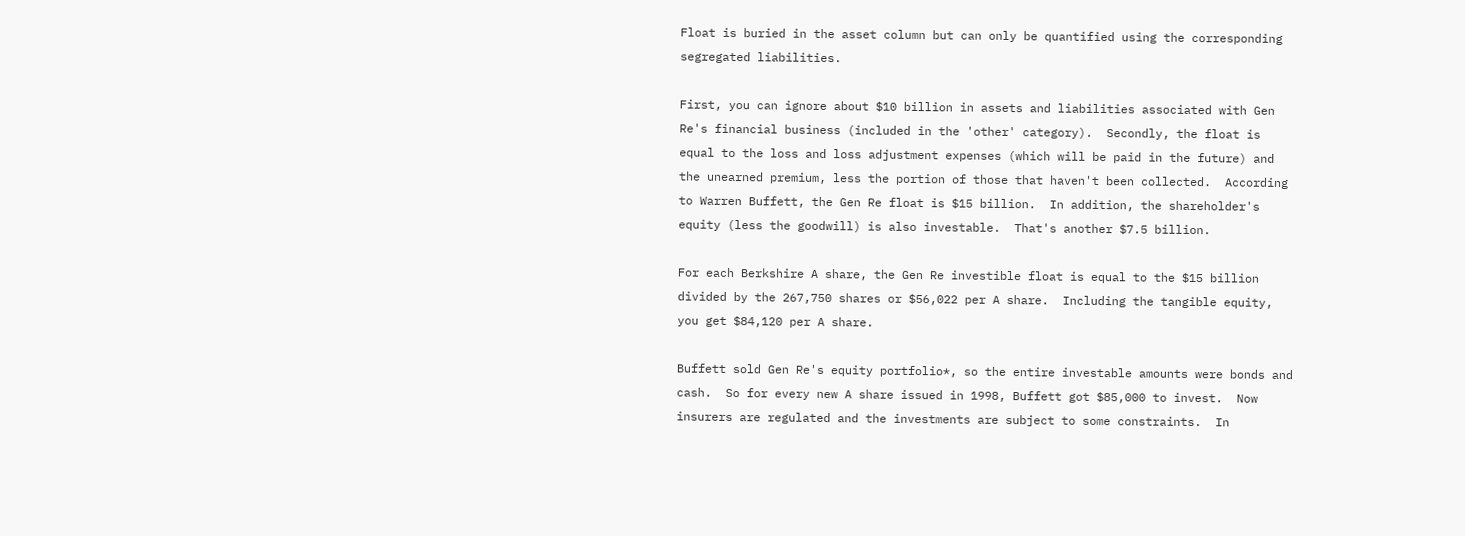Float is buried in the asset column but can only be quantified using the corresponding segregated liabilities.

First, you can ignore about $10 billion in assets and liabilities associated with Gen Re's financial business (included in the 'other' category).  Secondly, the float is equal to the loss and loss adjustment expenses (which will be paid in the future) and the unearned premium, less the portion of those that haven't been collected.  According to Warren Buffett, the Gen Re float is $15 billion.  In addition, the shareholder's equity (less the goodwill) is also investable.  That's another $7.5 billion.

For each Berkshire A share, the Gen Re investible float is equal to the $15 billion divided by the 267,750 shares or $56,022 per A share.  Including the tangible equity, you get $84,120 per A share.

Buffett sold Gen Re's equity portfolio*, so the entire investable amounts were bonds and cash.  So for every new A share issued in 1998, Buffett got $85,000 to invest.  Now insurers are regulated and the investments are subject to some constraints.  In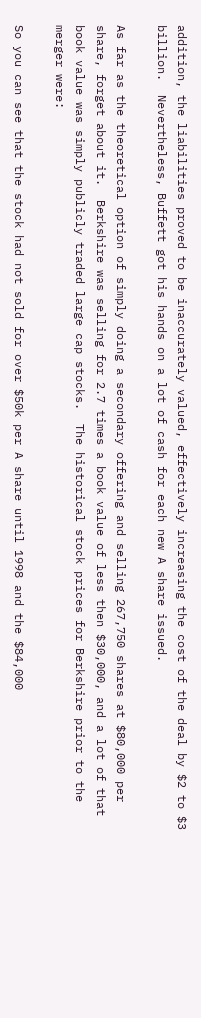addition, the liabilities proved to be inaccurately valued, effectively increasing the cost of the deal by $2 to $3 billion.  Nevertheless, Buffett got his hands on a lot of cash for each new A share issued.

As far as the theoretical option of simply doing a secondary offering and selling 267,750 shares at $80,000 per share, forget about it.  Berkshire was selling for 2.7 times a book value of less then $30,000, and a lot of that book value was simply publicly traded large cap stocks.  The historical stock prices for Berkshire prior to the merger were:

So you can see that the stock had not sold for over $50k per A share until 1998 and the $84,000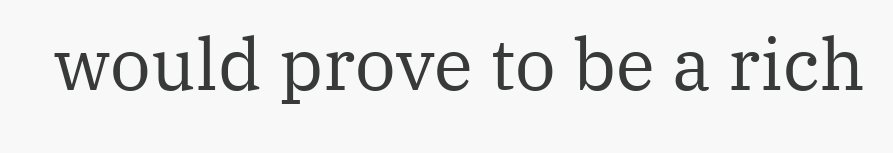would prove to be a rich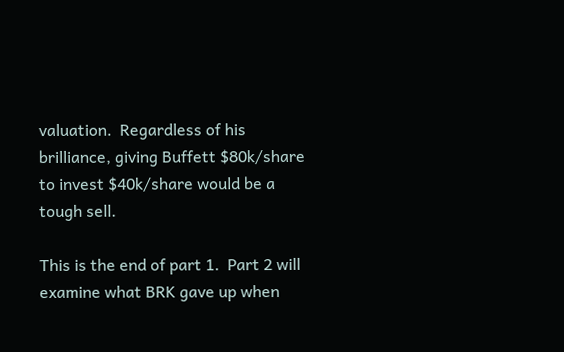valuation.  Regardless of his brilliance, giving Buffett $80k/share to invest $40k/share would be a tough sell.

This is the end of part 1.  Part 2 will examine what BRK gave up when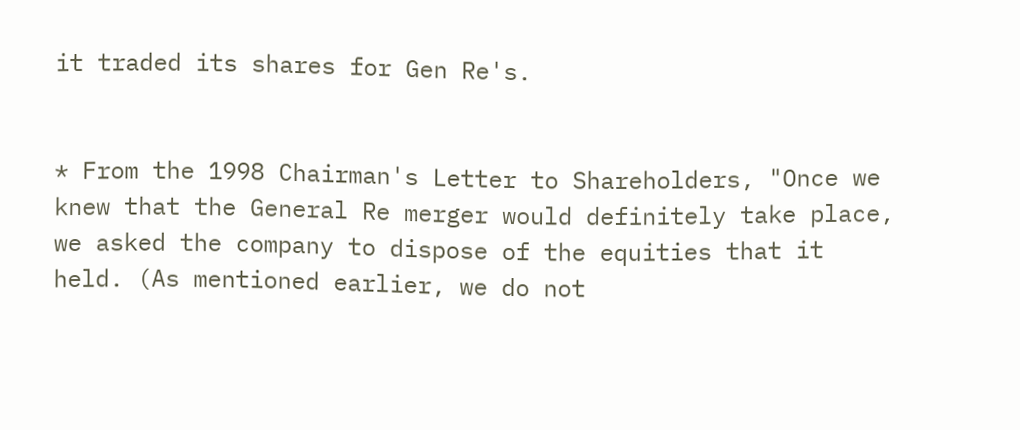it traded its shares for Gen Re's.


* From the 1998 Chairman's Letter to Shareholders, "Once we knew that the General Re merger would definitely take place, we asked the company to dispose of the equities that it held. (As mentioned earlier, we do not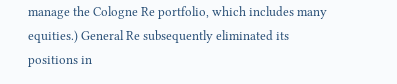manage the Cologne Re portfolio, which includes many equities.) General Re subsequently eliminated its positions in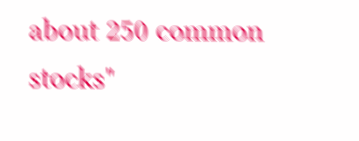about 250 common stocks"